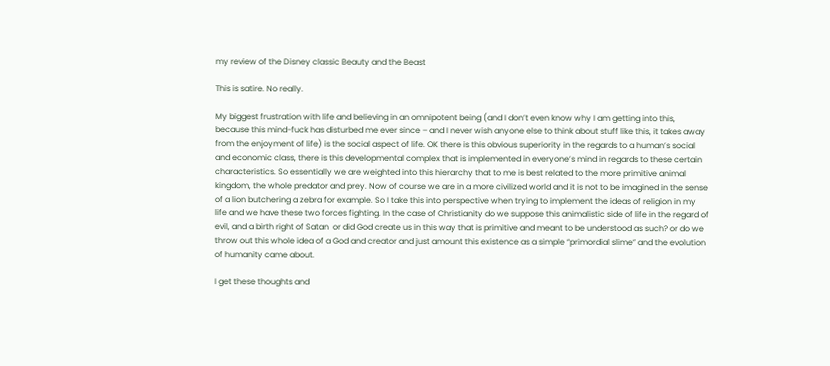my review of the Disney classic Beauty and the Beast

This is satire. No really.

My biggest frustration with life and believing in an omnipotent being (and I don’t even know why I am getting into this, because this mind-fuck has disturbed me ever since – and I never wish anyone else to think about stuff like this, it takes away from the enjoyment of life) is the social aspect of life. OK there is this obvious superiority in the regards to a human’s social and economic class, there is this developmental complex that is implemented in everyone’s mind in regards to these certain characteristics. So essentially we are weighted into this hierarchy that to me is best related to the more primitive animal kingdom, the whole predator and prey. Now of course we are in a more civilized world and it is not to be imagined in the sense of a lion butchering a zebra for example. So I take this into perspective when trying to implement the ideas of religion in my life and we have these two forces fighting. In the case of Christianity do we suppose this animalistic side of life in the regard of evil, and a birth right of Satan  or did God create us in this way that is primitive and meant to be understood as such? or do we throw out this whole idea of a God and creator and just amount this existence as a simple “primordial slime” and the evolution of humanity came about.

I get these thoughts and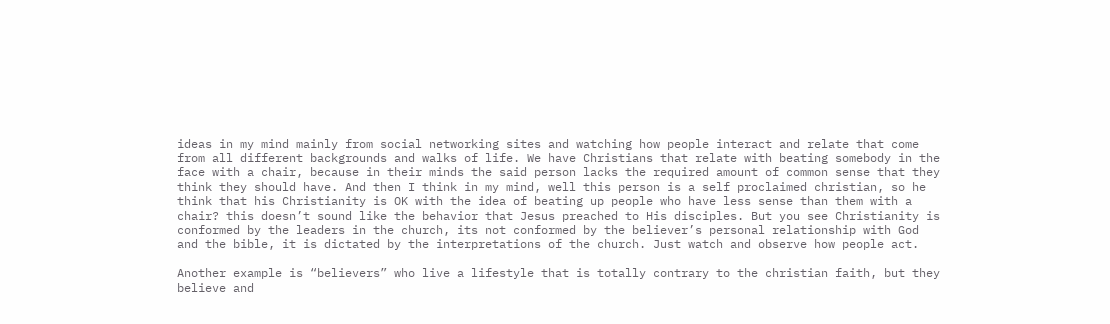ideas in my mind mainly from social networking sites and watching how people interact and relate that come from all different backgrounds and walks of life. We have Christians that relate with beating somebody in the face with a chair, because in their minds the said person lacks the required amount of common sense that they think they should have. And then I think in my mind, well this person is a self proclaimed christian, so he think that his Christianity is OK with the idea of beating up people who have less sense than them with a chair? this doesn’t sound like the behavior that Jesus preached to His disciples. But you see Christianity is conformed by the leaders in the church, its not conformed by the believer’s personal relationship with God and the bible, it is dictated by the interpretations of the church. Just watch and observe how people act.

Another example is “believers” who live a lifestyle that is totally contrary to the christian faith, but they believe and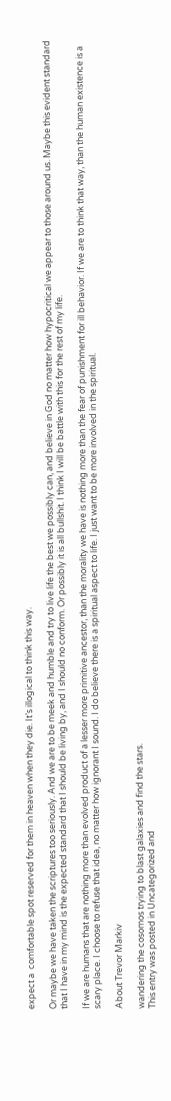expect a  comfortable spot reserved for them in heaven when they die. It’s illogical to think this way.

Or maybe we have taken the scriptures too seriously. And we are to be meek and humble and try to live life the best we possibly can, and believe in God no matter how hypocritical we appear to those around us. Maybe this evident standard that I have in my mind is the expected standard that I should be living by, and I should no conform. Or possibly it is all bullshit. I think I will be battle with this for the rest of my life.

If we are humans that are nothing more than evolved product of a lesser more primitive ancestor, than the morality we have is nothing more than the fear of punishment for ill behavior. If we are to think that way, than the human existence is a scary place. I choose to refuse that idea, no matter how ignorant I sound. I do believe there is a spiritual aspect to life. I just want to be more involved in the spiritual.

About Trevor Markiv

wandering the cosomos trying to blast galaxies and find the stars.
This entry was posted in Uncategorized and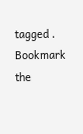tagged . Bookmark the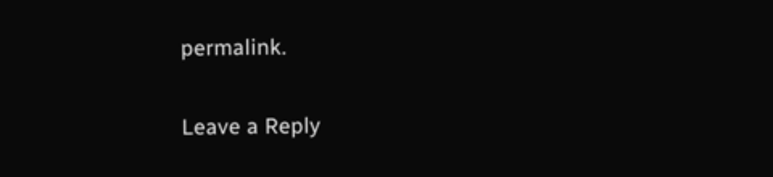permalink.

Leave a Reply